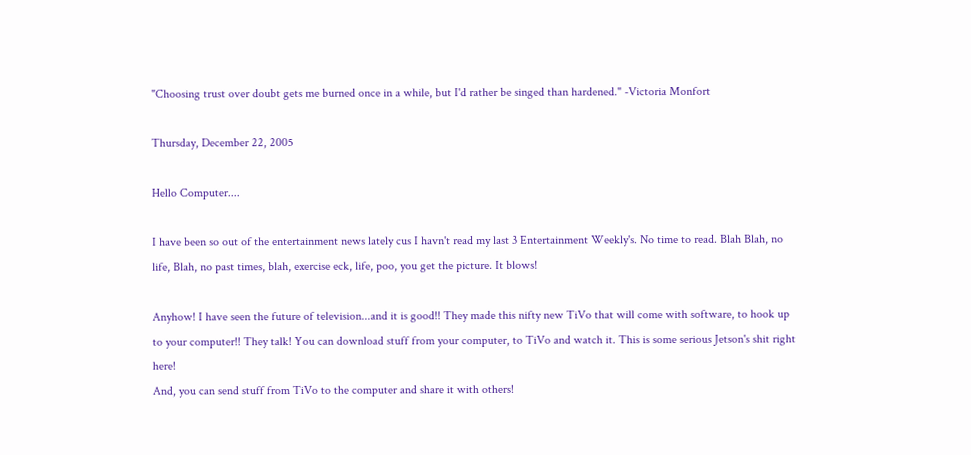"Choosing trust over doubt gets me burned once in a while, but I'd rather be singed than hardened." -Victoria Monfort

Thursday, December 22, 2005

Hello Computer....

I have been so out of the entertainment news lately cus I havn't read my last 3 Entertainment Weekly's. No time to read. Blah Blah, no life, Blah, no past times, blah, exercise eck, life, poo, you get the picture. It blows!

Anyhow! I have seen the future of television...and it is good!! They made this nifty new TiVo that will come with software, to hook up to your computer!! They talk! You can download stuff from your computer, to TiVo and watch it. This is some serious Jetson's shit right here!
And, you can send stuff from TiVo to the computer and share it with others!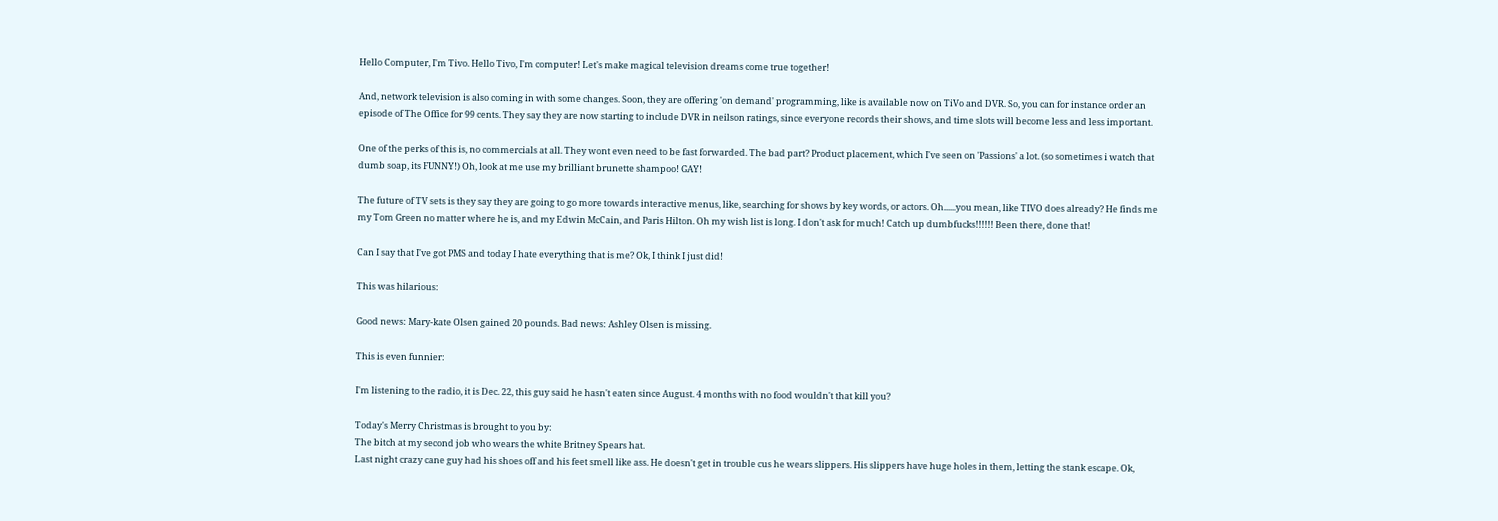Hello Computer, I'm Tivo. Hello Tivo, I'm computer! Let's make magical television dreams come true together!

And, network television is also coming in with some changes. Soon, they are offering 'on demand' programming, like is available now on TiVo and DVR. So, you can for instance order an episode of The Office for 99 cents. They say they are now starting to include DVR in neilson ratings, since everyone records their shows, and time slots will become less and less important.

One of the perks of this is, no commercials at all. They wont even need to be fast forwarded. The bad part? Product placement, which I've seen on 'Passions' a lot. (so sometimes i watch that dumb soap, its FUNNY!) Oh, look at me use my brilliant brunette shampoo! GAY!

The future of TV sets is they say they are going to go more towards interactive menus, like, searching for shows by key words, or actors. Oh......you mean, like TIVO does already? He finds me my Tom Green no matter where he is, and my Edwin McCain, and Paris Hilton. Oh my wish list is long. I don't ask for much! Catch up dumbfucks!!!!!! Been there, done that!

Can I say that I've got PMS and today I hate everything that is me? Ok, I think I just did!

This was hilarious:

Good news: Mary-kate Olsen gained 20 pounds. Bad news: Ashley Olsen is missing.

This is even funnier:

I'm listening to the radio, it is Dec. 22, this guy said he hasn't eaten since August. 4 months with no food wouldn't that kill you?

Today's Merry Christmas is brought to you by:
The bitch at my second job who wears the white Britney Spears hat.
Last night crazy cane guy had his shoes off and his feet smell like ass. He doesn't get in trouble cus he wears slippers. His slippers have huge holes in them, letting the stank escape. Ok,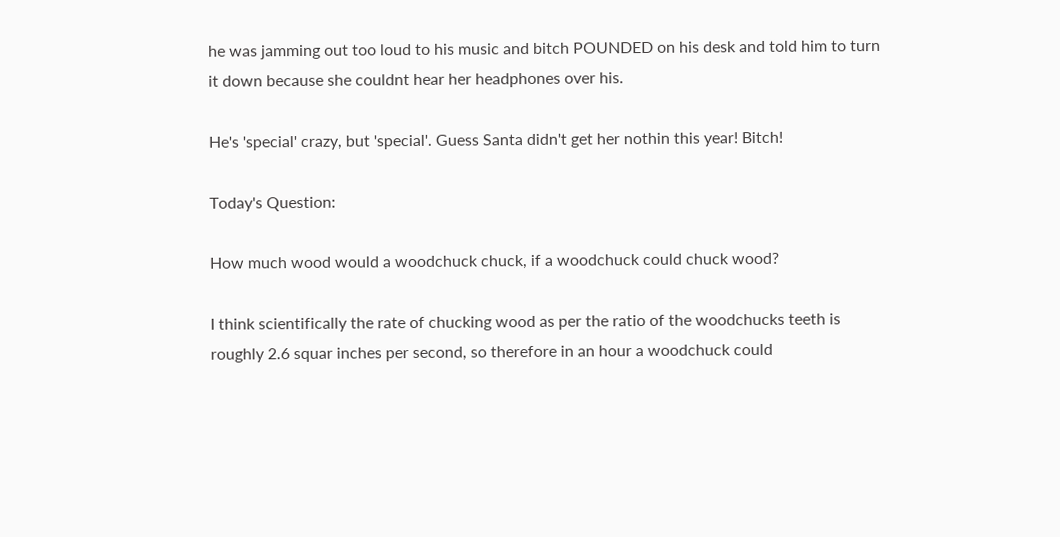he was jamming out too loud to his music and bitch POUNDED on his desk and told him to turn it down because she couldnt hear her headphones over his.

He's 'special' crazy, but 'special'. Guess Santa didn't get her nothin this year! Bitch!

Today's Question:

How much wood would a woodchuck chuck, if a woodchuck could chuck wood?

I think scientifically the rate of chucking wood as per the ratio of the woodchucks teeth is roughly 2.6 squar inches per second, so therefore in an hour a woodchuck could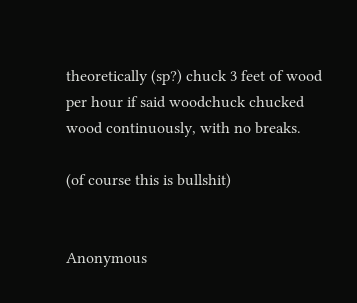theoretically (sp?) chuck 3 feet of wood per hour if said woodchuck chucked wood continuously, with no breaks.

(of course this is bullshit)


Anonymous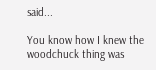said...

You know how I knew the woodchuck thing was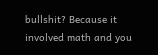bullshit? Because it involved math and you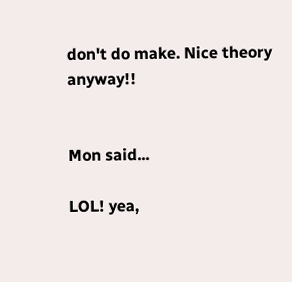don't do make. Nice theory anyway!!


Mon said...

LOL! yea,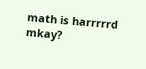math is harrrrrd mkay?